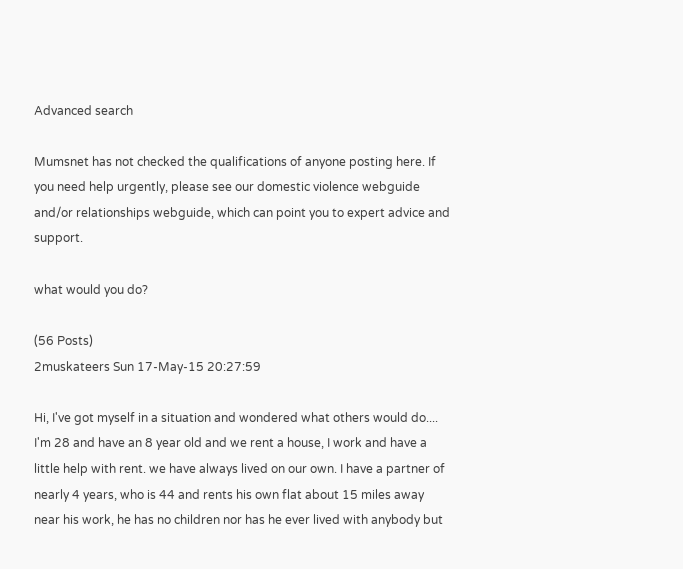Advanced search

Mumsnet has not checked the qualifications of anyone posting here. If you need help urgently, please see our domestic violence webguide and/or relationships webguide, which can point you to expert advice and support.

what would you do?

(56 Posts)
2muskateers Sun 17-May-15 20:27:59

Hi, I've got myself in a situation and wondered what others would do.... I'm 28 and have an 8 year old and we rent a house, I work and have a little help with rent. we have always lived on our own. I have a partner of nearly 4 years, who is 44 and rents his own flat about 15 miles away near his work, he has no children nor has he ever lived with anybody but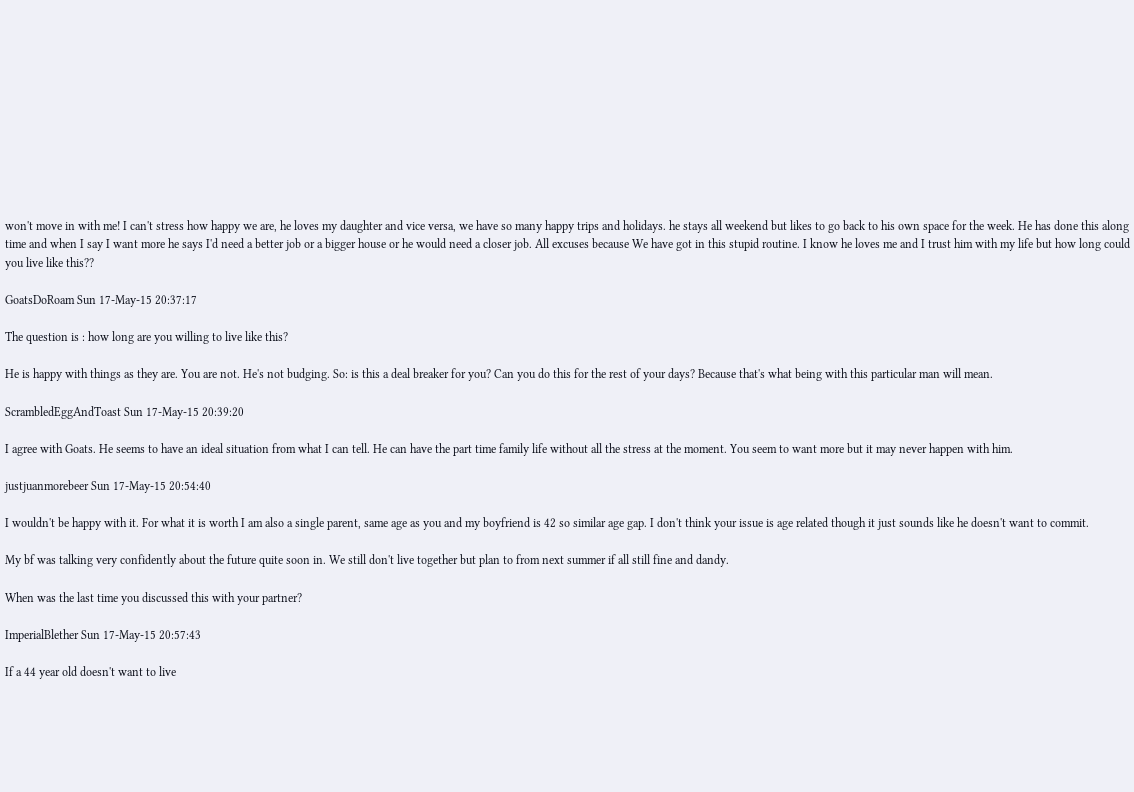won't move in with me! I can't stress how happy we are, he loves my daughter and vice versa, we have so many happy trips and holidays. he stays all weekend but likes to go back to his own space for the week. He has done this along time and when I say I want more he says I'd need a better job or a bigger house or he would need a closer job. All excuses because We have got in this stupid routine. I know he loves me and I trust him with my life but how long could you live like this??

GoatsDoRoam Sun 17-May-15 20:37:17

The question is : how long are you willing to live like this?

He is happy with things as they are. You are not. He's not budging. So: is this a deal breaker for you? Can you do this for the rest of your days? Because that's what being with this particular man will mean.

ScrambledEggAndToast Sun 17-May-15 20:39:20

I agree with Goats. He seems to have an ideal situation from what I can tell. He can have the part time family life without all the stress at the moment. You seem to want more but it may never happen with him.

justjuanmorebeer Sun 17-May-15 20:54:40

I wouldn't be happy with it. For what it is worth I am also a single parent, same age as you and my boyfriend is 42 so similar age gap. I don't think your issue is age related though it just sounds like he doesn't want to commit.

My bf was talking very confidently about the future quite soon in. We still don't live together but plan to from next summer if all still fine and dandy.

When was the last time you discussed this with your partner?

ImperialBlether Sun 17-May-15 20:57:43

If a 44 year old doesn't want to live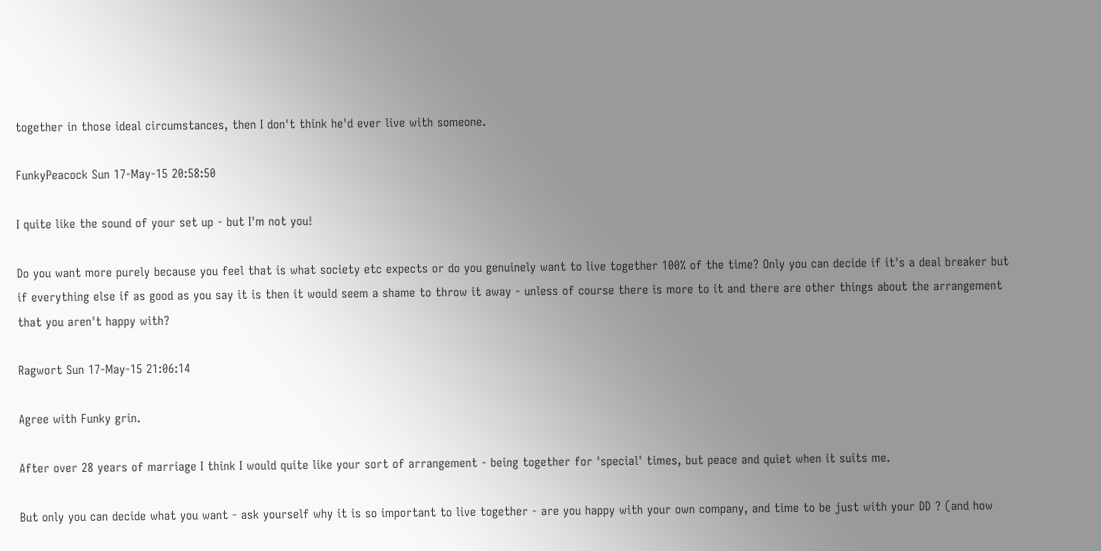together in those ideal circumstances, then I don't think he'd ever live with someone.

FunkyPeacock Sun 17-May-15 20:58:50

I quite like the sound of your set up - but I'm not you!

Do you want more purely because you feel that is what society etc expects or do you genuinely want to live together 100% of the time? Only you can decide if it's a deal breaker but if everything else if as good as you say it is then it would seem a shame to throw it away - unless of course there is more to it and there are other things about the arrangement that you aren't happy with?

Ragwort Sun 17-May-15 21:06:14

Agree with Funky grin.

After over 28 years of marriage I think I would quite like your sort of arrangement - being together for 'special' times, but peace and quiet when it suits me.

But only you can decide what you want - ask yourself why it is so important to live together - are you happy with your own company, and time to be just with your DD ? (and how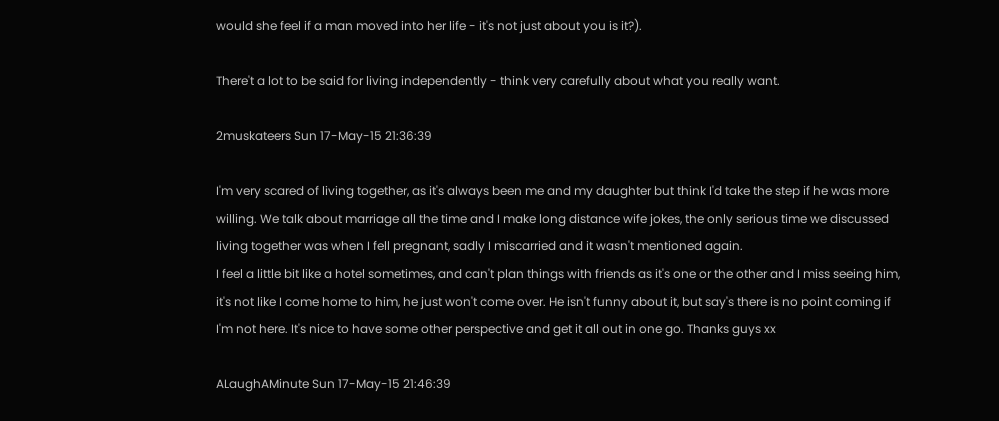would she feel if a man moved into her life - it's not just about you is it?).

There't a lot to be said for living independently - think very carefully about what you really want.

2muskateers Sun 17-May-15 21:36:39

I'm very scared of living together, as it's always been me and my daughter but think I'd take the step if he was more willing. We talk about marriage all the time and I make long distance wife jokes, the only serious time we discussed living together was when I fell pregnant, sadly I miscarried and it wasn't mentioned again.
I feel a little bit like a hotel sometimes, and can't plan things with friends as it's one or the other and I miss seeing him, it's not like I come home to him, he just won't come over. He isn't funny about it, but say's there is no point coming if I'm not here. It's nice to have some other perspective and get it all out in one go. Thanks guys xx

ALaughAMinute Sun 17-May-15 21:46:39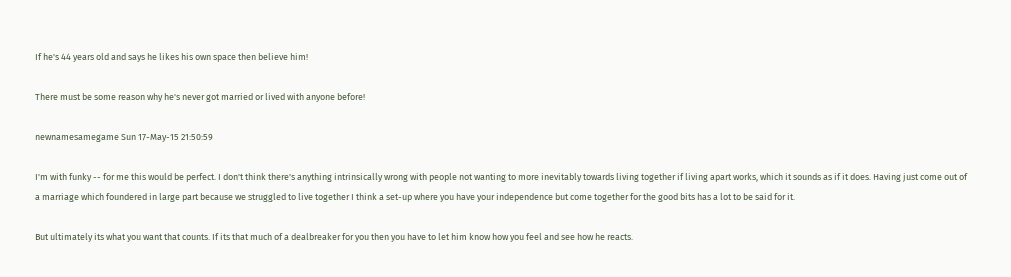If he's 44 years old and says he likes his own space then believe him!

There must be some reason why he's never got married or lived with anyone before!

newnamesamegame Sun 17-May-15 21:50:59

I'm with funky -- for me this would be perfect. I don't think there's anything intrinsically wrong with people not wanting to more inevitably towards living together if living apart works, which it sounds as if it does. Having just come out of a marriage which foundered in large part because we struggled to live together I think a set-up where you have your independence but come together for the good bits has a lot to be said for it.

But ultimately its what you want that counts. If its that much of a dealbreaker for you then you have to let him know how you feel and see how he reacts.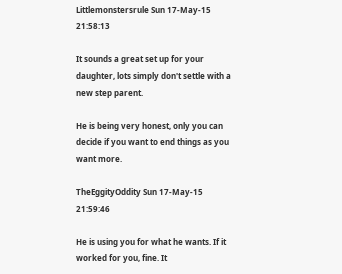Littlemonstersrule Sun 17-May-15 21:58:13

It sounds a great set up for your daughter, lots simply don't settle with a new step parent.

He is being very honest, only you can decide if you want to end things as you want more.

TheEggityOddity Sun 17-May-15 21:59:46

He is using you for what he wants. If it worked for you, fine. It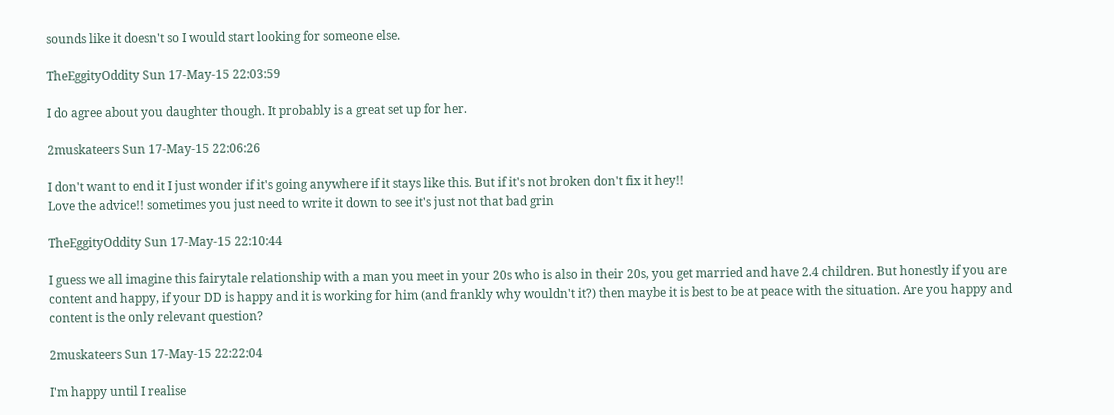sounds like it doesn't so I would start looking for someone else.

TheEggityOddity Sun 17-May-15 22:03:59

I do agree about you daughter though. It probably is a great set up for her.

2muskateers Sun 17-May-15 22:06:26

I don't want to end it I just wonder if it's going anywhere if it stays like this. But if it's not broken don't fix it hey!!
Love the advice!! sometimes you just need to write it down to see it's just not that bad grin

TheEggityOddity Sun 17-May-15 22:10:44

I guess we all imagine this fairytale relationship with a man you meet in your 20s who is also in their 20s, you get married and have 2.4 children. But honestly if you are content and happy, if your DD is happy and it is working for him (and frankly why wouldn't it?) then maybe it is best to be at peace with the situation. Are you happy and content is the only relevant question?

2muskateers Sun 17-May-15 22:22:04

I'm happy until I realise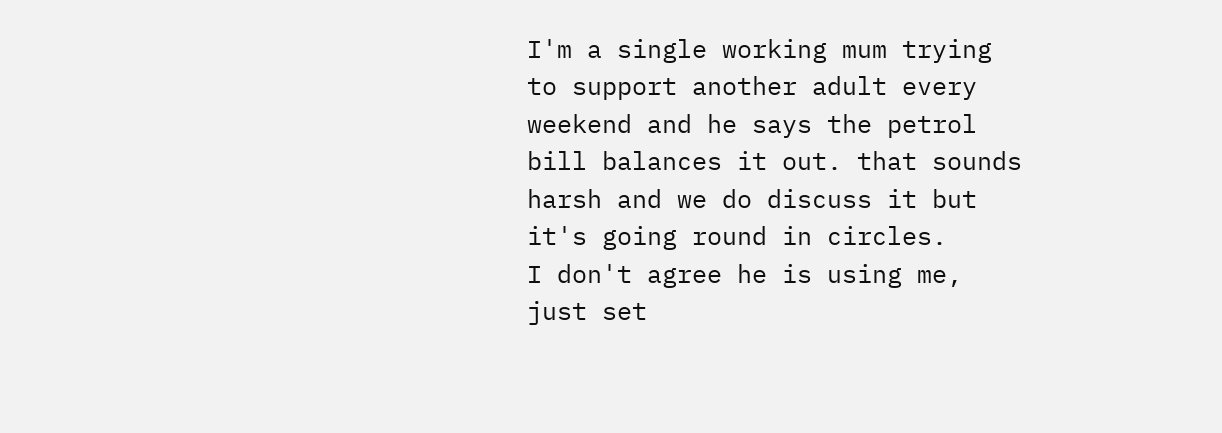I'm a single working mum trying to support another adult every weekend and he says the petrol bill balances it out. that sounds harsh and we do discuss it but it's going round in circles.
I don't agree he is using me, just set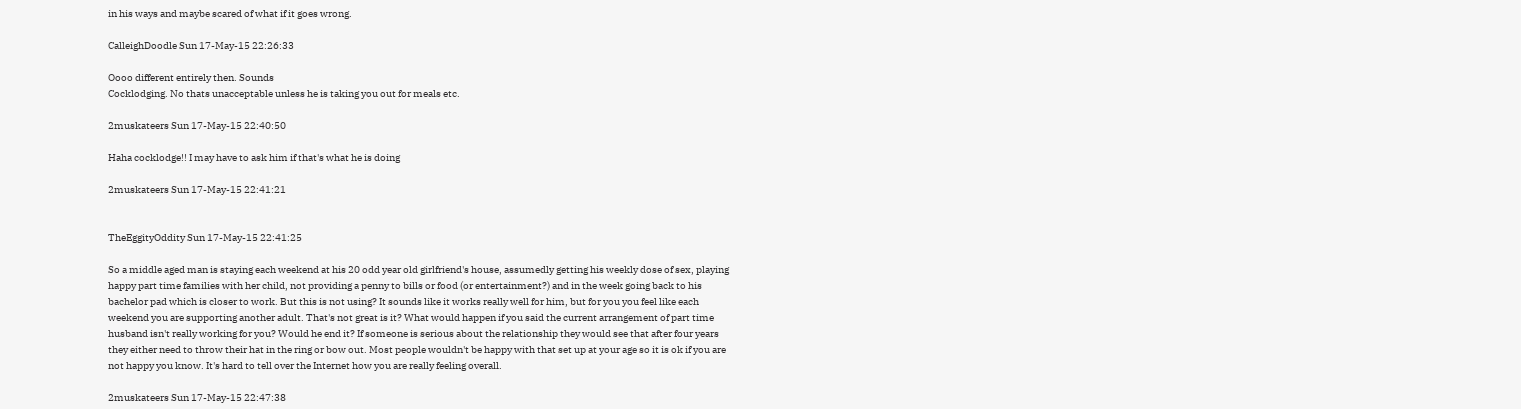in his ways and maybe scared of what if it goes wrong.

CalleighDoodle Sun 17-May-15 22:26:33

Oooo different entirely then. Sounds
Cocklodging. No thats unacceptable unless he is taking you out for meals etc.

2muskateers Sun 17-May-15 22:40:50

Haha cocklodge!! I may have to ask him if that's what he is doing

2muskateers Sun 17-May-15 22:41:21


TheEggityOddity Sun 17-May-15 22:41:25

So a middle aged man is staying each weekend at his 20 odd year old girlfriend's house, assumedly getting his weekly dose of sex, playing happy part time families with her child, not providing a penny to bills or food (or entertainment?) and in the week going back to his bachelor pad which is closer to work. But this is not using? It sounds like it works really well for him, but for you you feel like each weekend you are supporting another adult. That's not great is it? What would happen if you said the current arrangement of part time husband isn't really working for you? Would he end it? If someone is serious about the relationship they would see that after four years they either need to throw their hat in the ring or bow out. Most people wouldn't be happy with that set up at your age so it is ok if you are not happy you know. It's hard to tell over the Internet how you are really feeling overall.

2muskateers Sun 17-May-15 22:47:38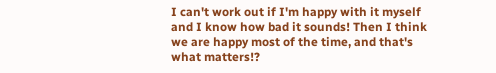I can't work out if I'm happy with it myself and I know how bad it sounds! Then I think we are happy most of the time, and that's what matters!?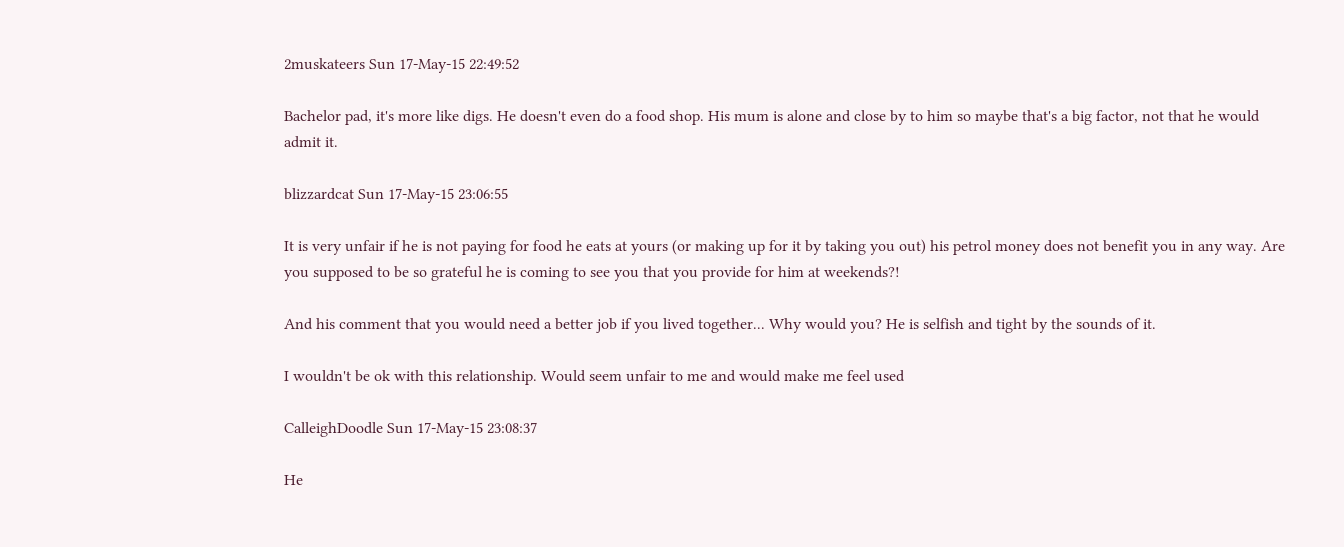2muskateers Sun 17-May-15 22:49:52

Bachelor pad, it's more like digs. He doesn't even do a food shop. His mum is alone and close by to him so maybe that's a big factor, not that he would admit it.

blizzardcat Sun 17-May-15 23:06:55

It is very unfair if he is not paying for food he eats at yours (or making up for it by taking you out) his petrol money does not benefit you in any way. Are you supposed to be so grateful he is coming to see you that you provide for him at weekends?!

And his comment that you would need a better job if you lived together... Why would you? He is selfish and tight by the sounds of it.

I wouldn't be ok with this relationship. Would seem unfair to me and would make me feel used

CalleighDoodle Sun 17-May-15 23:08:37

He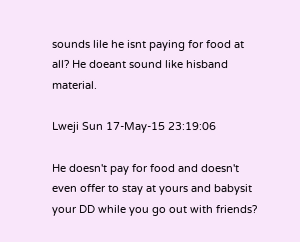sounds lile he isnt paying for food at all? He doeant sound like hisband material.

Lweji Sun 17-May-15 23:19:06

He doesn't pay for food and doesn't even offer to stay at yours and babysit your DD while you go out with friends?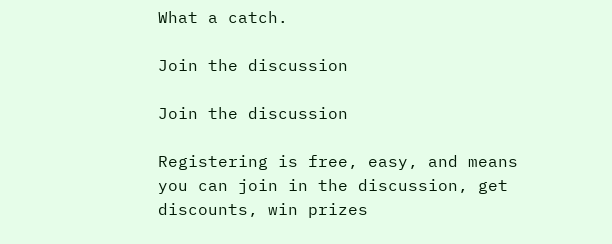What a catch.

Join the discussion

Join the discussion

Registering is free, easy, and means you can join in the discussion, get discounts, win prizes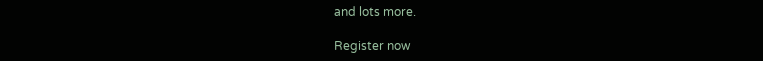and lots more.

Register now